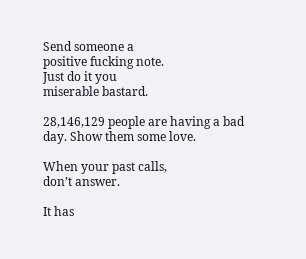Send someone a
positive fucking note.
Just do it you
miserable bastard.

28,146,129 people are having a bad day. Show them some love.

When your past calls,
don’t answer.

It has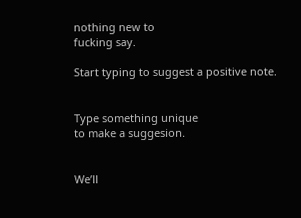nothing new to
fucking say.

Start typing to suggest a positive note.


Type something unique
to make a suggesion.


We’ll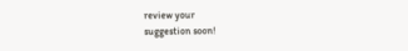review your
suggestion soon!